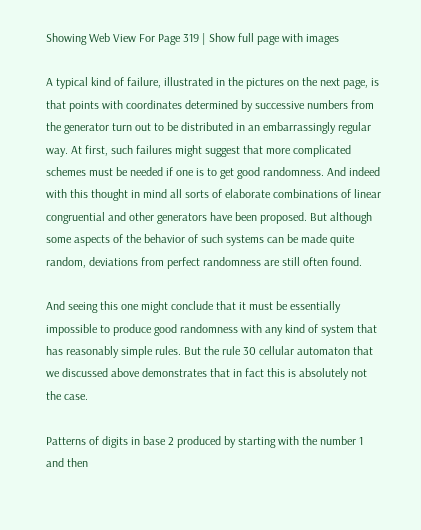Showing Web View For Page 319 | Show full page with images

A typical kind of failure, illustrated in the pictures on the next page, is that points with coordinates determined by successive numbers from the generator turn out to be distributed in an embarrassingly regular way. At first, such failures might suggest that more complicated schemes must be needed if one is to get good randomness. And indeed with this thought in mind all sorts of elaborate combinations of linear congruential and other generators have been proposed. But although some aspects of the behavior of such systems can be made quite random, deviations from perfect randomness are still often found.

And seeing this one might conclude that it must be essentially impossible to produce good randomness with any kind of system that has reasonably simple rules. But the rule 30 cellular automaton that we discussed above demonstrates that in fact this is absolutely not the case.

Patterns of digits in base 2 produced by starting with the number 1 and then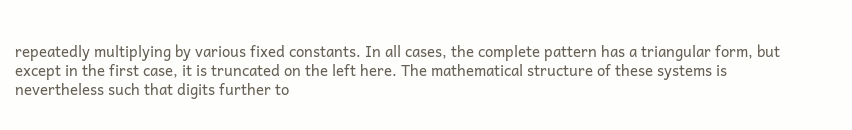repeatedly multiplying by various fixed constants. In all cases, the complete pattern has a triangular form, but except in the first case, it is truncated on the left here. The mathematical structure of these systems is nevertheless such that digits further to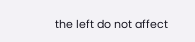the left do not affect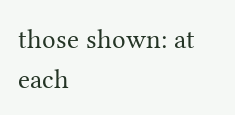those shown: at each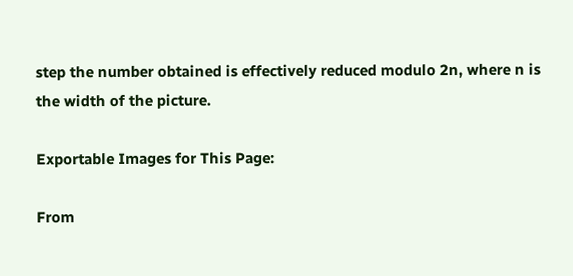step the number obtained is effectively reduced modulo 2n, where n is the width of the picture.

Exportable Images for This Page:

From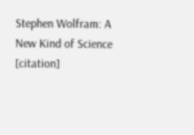Stephen Wolfram: A New Kind of Science [citation]